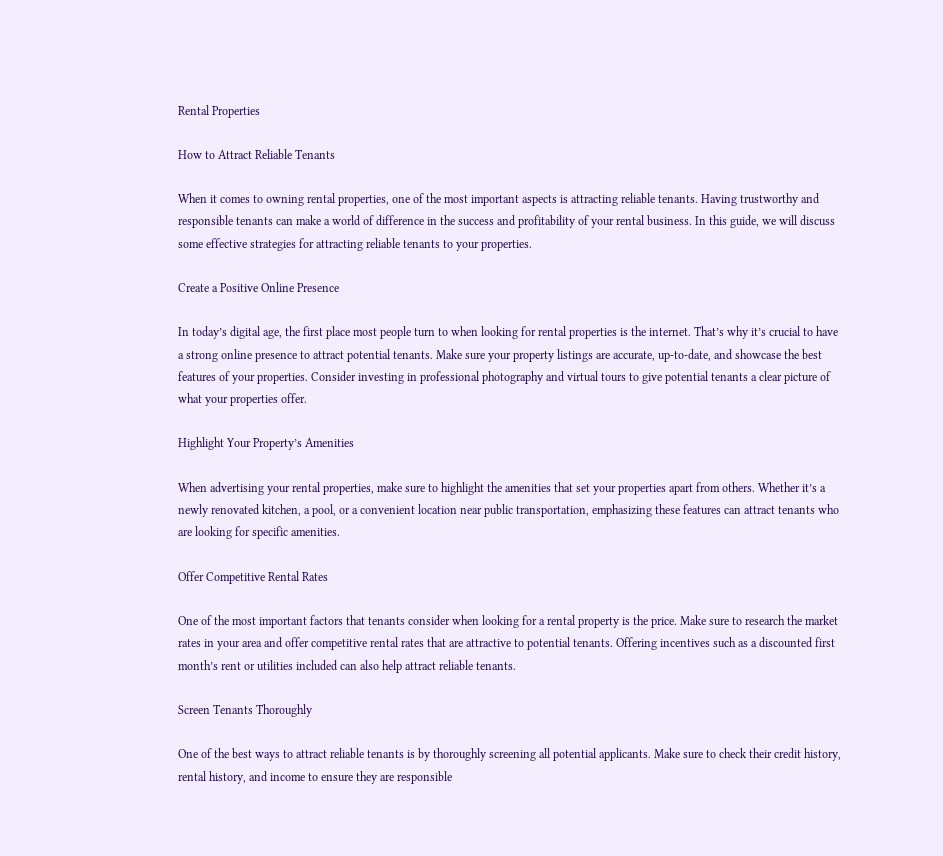Rental Properties

How to Attract Reliable Tenants

When it comes to owning rental properties, one of the most important aspects is attracting reliable tenants. Having trustworthy and responsible tenants can make a world of difference in the success and profitability of your rental business. In this guide, we will discuss some effective strategies for attracting reliable tenants to your properties.

Create a Positive Online Presence

In today’s digital age, the first place most people turn to when looking for rental properties is the internet. That’s why it’s crucial to have a strong online presence to attract potential tenants. Make sure your property listings are accurate, up-to-date, and showcase the best features of your properties. Consider investing in professional photography and virtual tours to give potential tenants a clear picture of what your properties offer.

Highlight Your Property’s Amenities

When advertising your rental properties, make sure to highlight the amenities that set your properties apart from others. Whether it’s a newly renovated kitchen, a pool, or a convenient location near public transportation, emphasizing these features can attract tenants who are looking for specific amenities.

Offer Competitive Rental Rates

One of the most important factors that tenants consider when looking for a rental property is the price. Make sure to research the market rates in your area and offer competitive rental rates that are attractive to potential tenants. Offering incentives such as a discounted first month’s rent or utilities included can also help attract reliable tenants.

Screen Tenants Thoroughly

One of the best ways to attract reliable tenants is by thoroughly screening all potential applicants. Make sure to check their credit history, rental history, and income to ensure they are responsible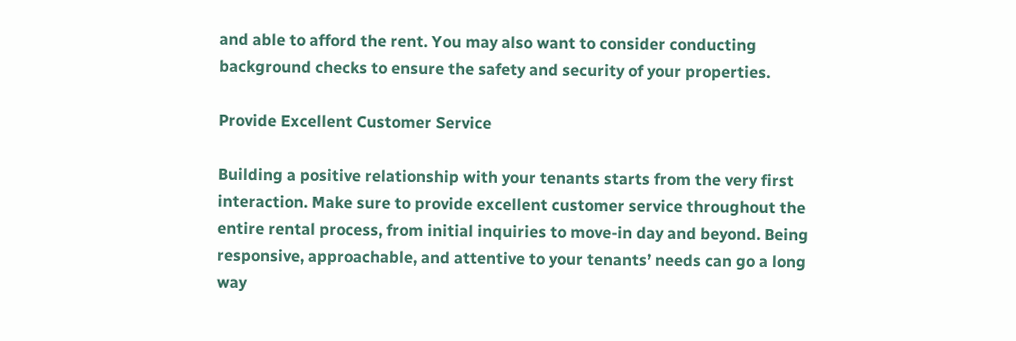and able to afford the rent. You may also want to consider conducting background checks to ensure the safety and security of your properties.

Provide Excellent Customer Service

Building a positive relationship with your tenants starts from the very first interaction. Make sure to provide excellent customer service throughout the entire rental process, from initial inquiries to move-in day and beyond. Being responsive, approachable, and attentive to your tenants’ needs can go a long way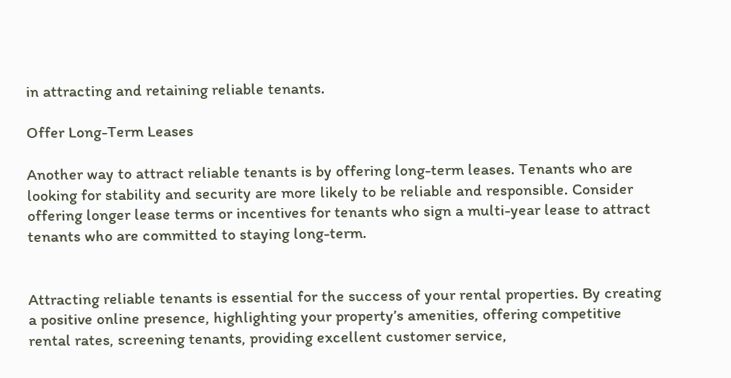in attracting and retaining reliable tenants.

Offer Long-Term Leases

Another way to attract reliable tenants is by offering long-term leases. Tenants who are looking for stability and security are more likely to be reliable and responsible. Consider offering longer lease terms or incentives for tenants who sign a multi-year lease to attract tenants who are committed to staying long-term.


Attracting reliable tenants is essential for the success of your rental properties. By creating a positive online presence, highlighting your property’s amenities, offering competitive rental rates, screening tenants, providing excellent customer service,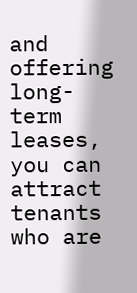and offering long-term leases, you can attract tenants who are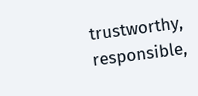trustworthy, responsible,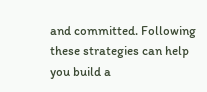and committed. Following these strategies can help you build a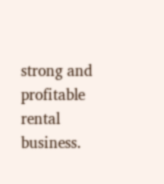strong and profitable rental business.